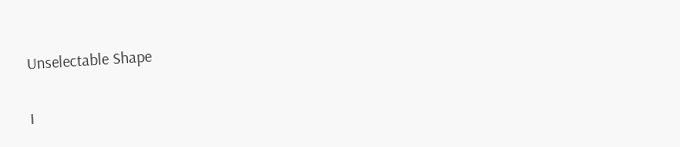Unselectable Shape

I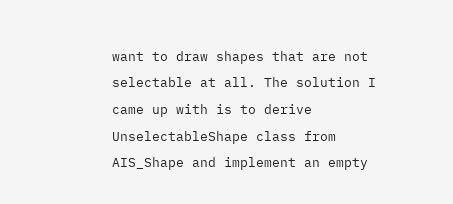want to draw shapes that are not selectable at all. The solution I came up with is to derive UnselectableShape class from AIS_Shape and implement an empty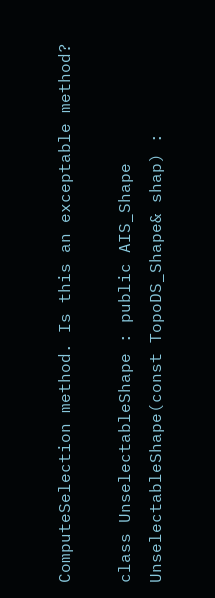ComputeSelection method. Is this an exceptable method?

class UnselectableShape : public AIS_Shape
UnselectableShape(const TopoDS_Shape& shap) :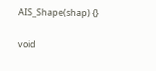AIS_Shape(shap) {}

void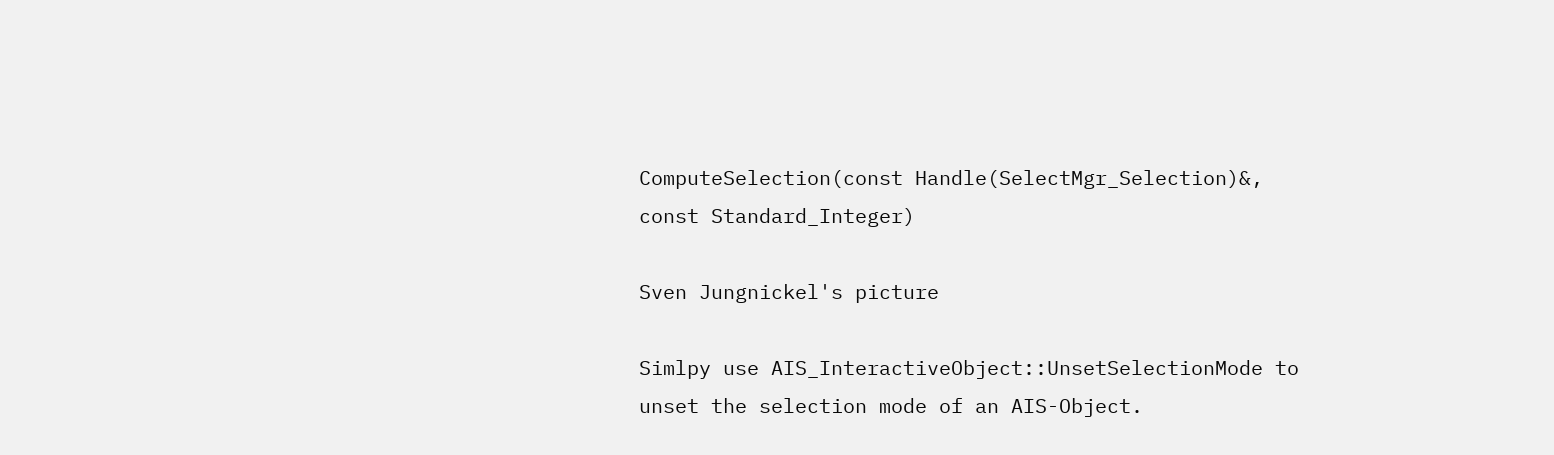ComputeSelection(const Handle(SelectMgr_Selection)&, const Standard_Integer)

Sven Jungnickel's picture

Simlpy use AIS_InteractiveObject::UnsetSelectionMode to unset the selection mode of an AIS-Object.